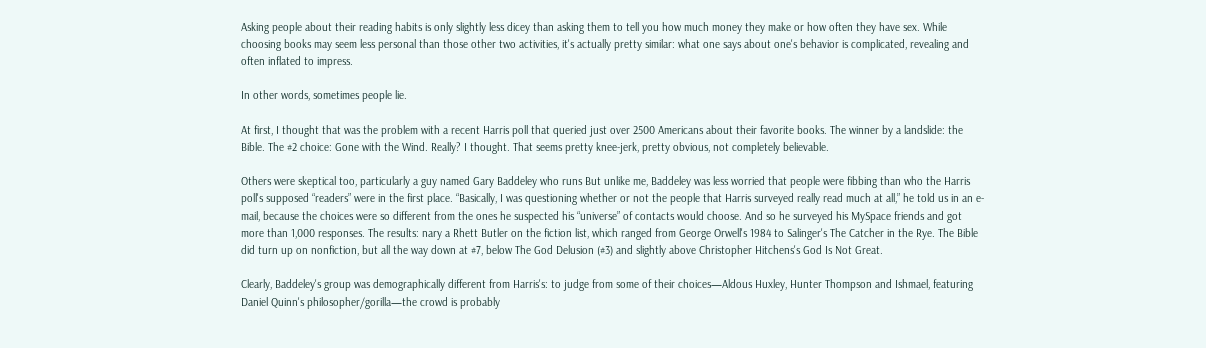Asking people about their reading habits is only slightly less dicey than asking them to tell you how much money they make or how often they have sex. While choosing books may seem less personal than those other two activities, it's actually pretty similar: what one says about one's behavior is complicated, revealing and often inflated to impress.

In other words, sometimes people lie.

At first, I thought that was the problem with a recent Harris poll that queried just over 2500 Americans about their favorite books. The winner by a landslide: the Bible. The #2 choice: Gone with the Wind. Really? I thought. That seems pretty knee-jerk, pretty obvious, not completely believable.

Others were skeptical too, particularly a guy named Gary Baddeley who runs But unlike me, Baddeley was less worried that people were fibbing than who the Harris poll's supposed “readers” were in the first place. “Basically, I was questioning whether or not the people that Harris surveyed really read much at all,” he told us in an e-mail, because the choices were so different from the ones he suspected his “universe” of contacts would choose. And so he surveyed his MySpace friends and got more than 1,000 responses. The results: nary a Rhett Butler on the fiction list, which ranged from George Orwell's 1984 to Salinger's The Catcher in the Rye. The Bible did turn up on nonfiction, but all the way down at #7, below The God Delusion (#3) and slightly above Christopher Hitchens's God Is Not Great.

Clearly, Baddeley's group was demographically different from Harris's: to judge from some of their choices—Aldous Huxley, Hunter Thompson and Ishmael, featuring Daniel Quinn's philosopher/gorilla—the crowd is probably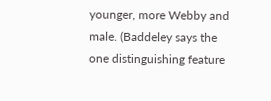younger, more Webby and male. (Baddeley says the one distinguishing feature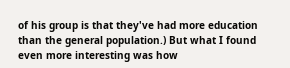of his group is that they've had more education than the general population.) But what I found even more interesting was how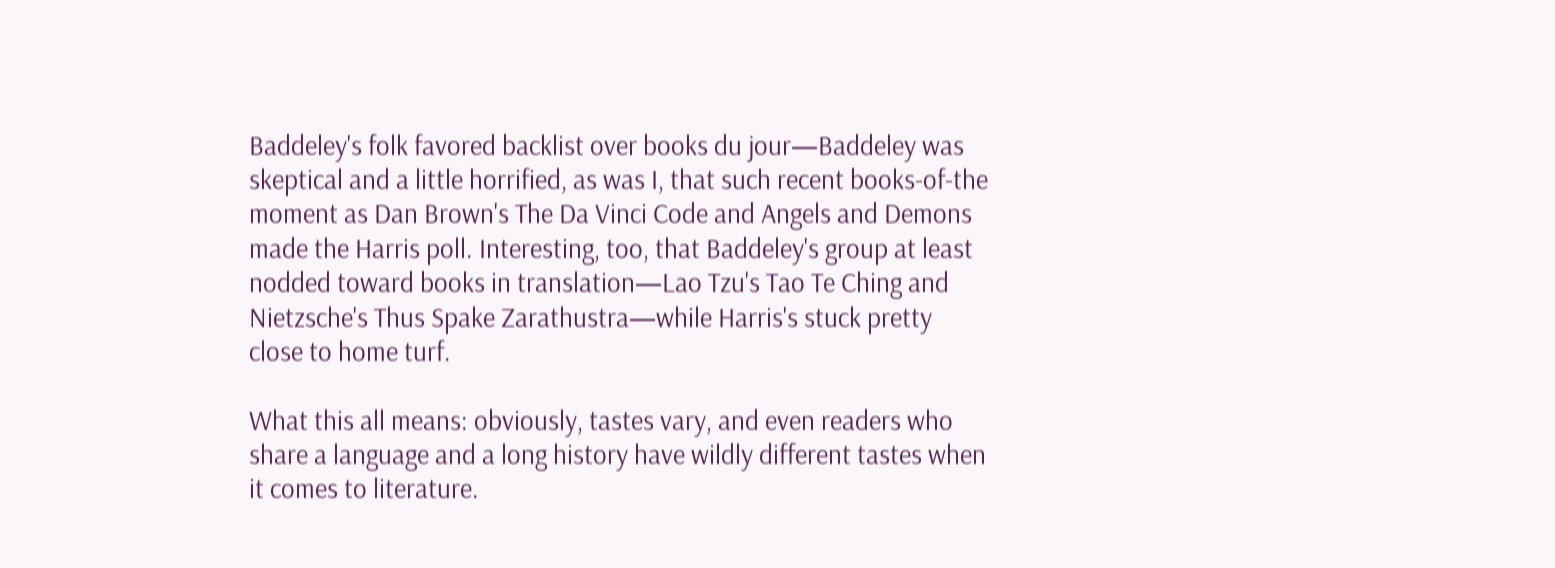Baddeley's folk favored backlist over books du jour—Baddeley was skeptical and a little horrified, as was I, that such recent books-of-the moment as Dan Brown's The Da Vinci Code and Angels and Demons made the Harris poll. Interesting, too, that Baddeley's group at least nodded toward books in translation—Lao Tzu's Tao Te Ching and Nietzsche's Thus Spake Zarathustra—while Harris's stuck pretty close to home turf.

What this all means: obviously, tastes vary, and even readers who share a language and a long history have wildly different tastes when it comes to literature.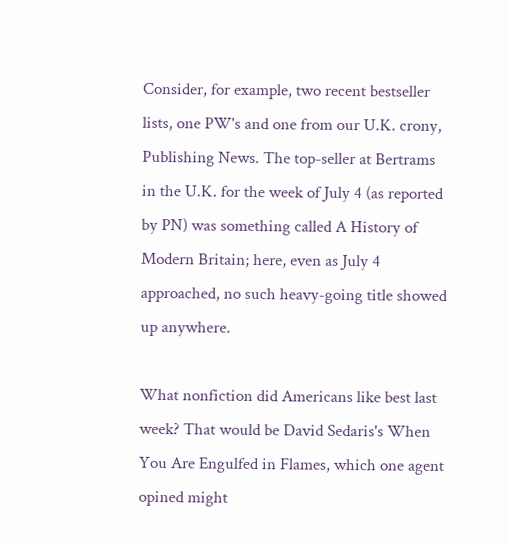Consider, for example, two recent bestseller lists, one PW's and one from our U.K. crony, Publishing News. The top-seller at Bertrams in the U.K. for the week of July 4 (as reported by PN) was something called A History of Modern Britain; here, even as July 4 approached, no such heavy-going title showed up anywhere.

What nonfiction did Americans like best last week? That would be David Sedaris's When You Are Engulfed in Flames, which one agent opined might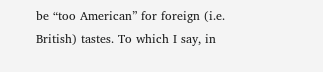be “too American” for foreign (i.e. British) tastes. To which I say, in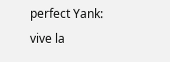perfect Yank: vive la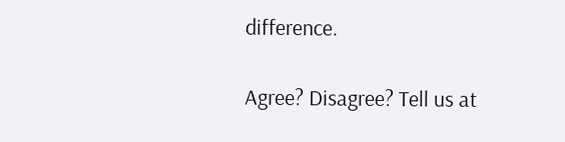difference.

Agree? Disagree? Tell us at